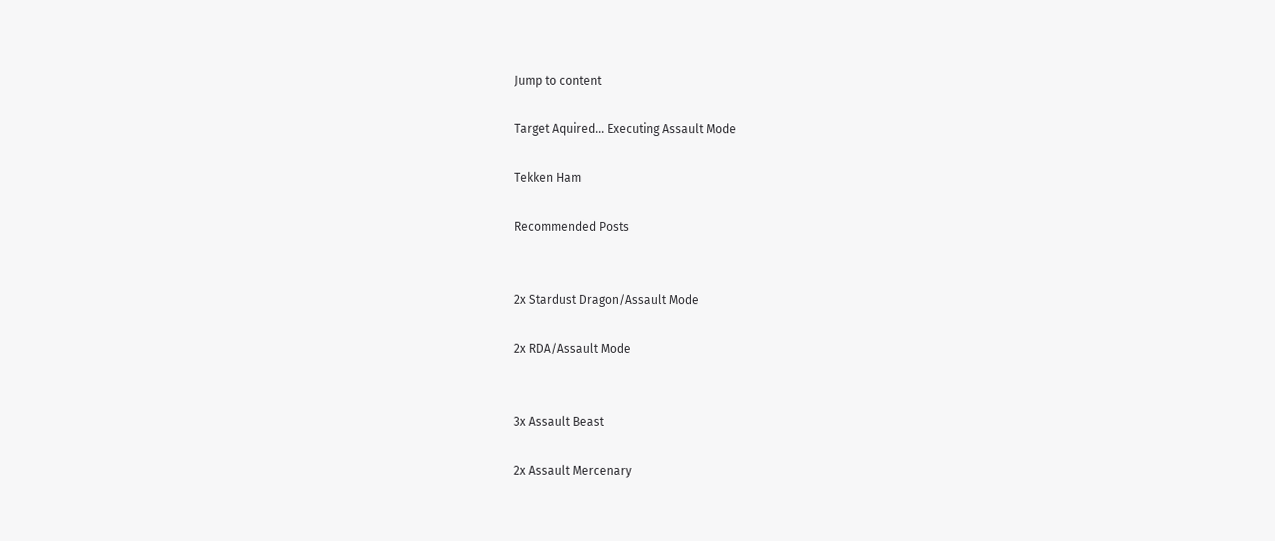Jump to content

Target Aquired... Executing Assault Mode

Tekken Ham

Recommended Posts


2x Stardust Dragon/Assault Mode

2x RDA/Assault Mode


3x Assault Beast

2x Assault Mercenary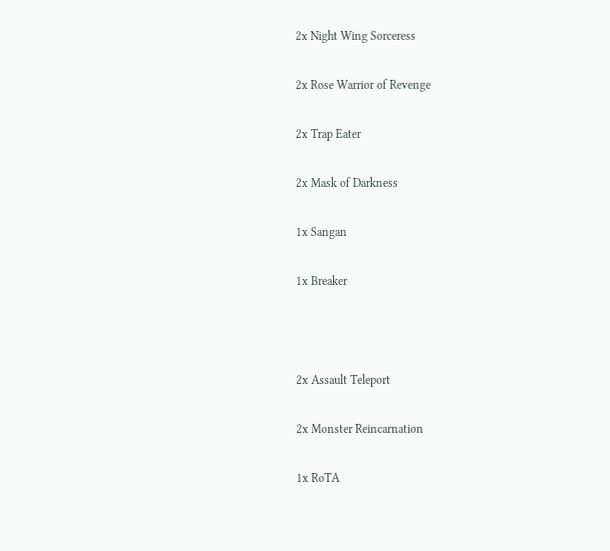2x Night Wing Sorceress

2x Rose Warrior of Revenge

2x Trap Eater

2x Mask of Darkness

1x Sangan

1x Breaker



2x Assault Teleport

2x Monster Reincarnation

1x RoTA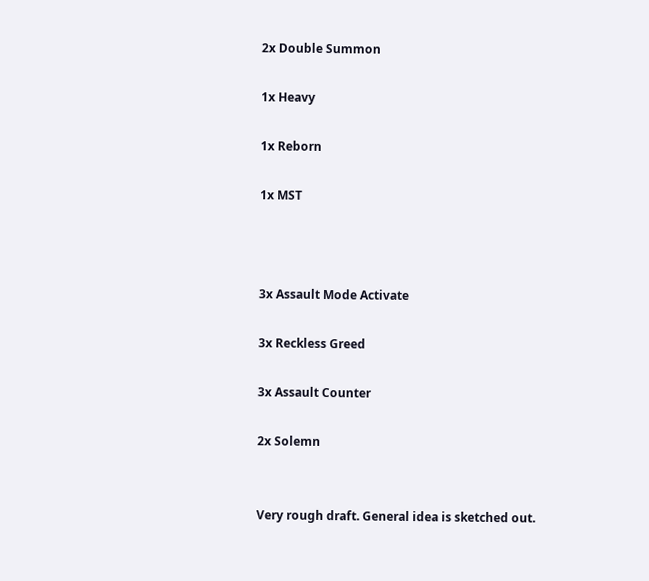2x Double Summon

1x Heavy

1x Reborn

1x MST



3x Assault Mode Activate

3x Reckless Greed

3x Assault Counter

2x Solemn


Very rough draft. General idea is sketched out.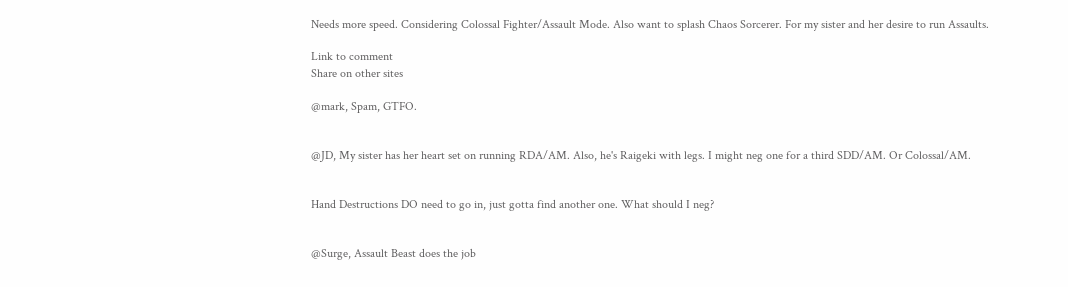Needs more speed. Considering Colossal Fighter/Assault Mode. Also want to splash Chaos Sorcerer. For my sister and her desire to run Assaults.

Link to comment
Share on other sites

@mark, Spam, GTFO.


@JD, My sister has her heart set on running RDA/AM. Also, he's Raigeki with legs. I might neg one for a third SDD/AM. Or Colossal/AM.


Hand Destructions DO need to go in, just gotta find another one. What should I neg?


@Surge, Assault Beast does the job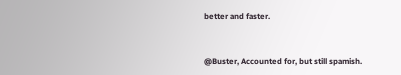better and faster.


@Buster, Accounted for, but still spamish.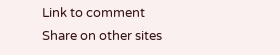Link to comment
Share on other sites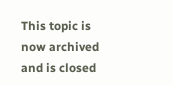This topic is now archived and is closed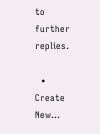to further replies.

  • Create New...